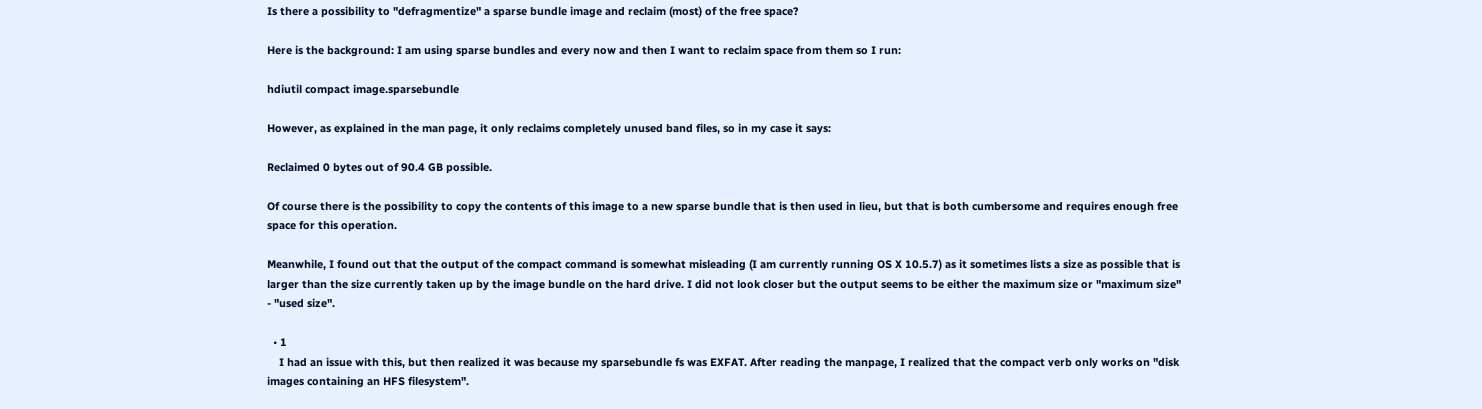Is there a possibility to "defragmentize" a sparse bundle image and reclaim (most) of the free space?

Here is the background: I am using sparse bundles and every now and then I want to reclaim space from them so I run:

hdiutil compact image.sparsebundle

However, as explained in the man page, it only reclaims completely unused band files, so in my case it says:

Reclaimed 0 bytes out of 90.4 GB possible.

Of course there is the possibility to copy the contents of this image to a new sparse bundle that is then used in lieu, but that is both cumbersome and requires enough free space for this operation.

Meanwhile, I found out that the output of the compact command is somewhat misleading (I am currently running OS X 10.5.7) as it sometimes lists a size as possible that is larger than the size currently taken up by the image bundle on the hard drive. I did not look closer but the output seems to be either the maximum size or "maximum size" - "used size".

  • 1
    I had an issue with this, but then realized it was because my sparsebundle fs was EXFAT. After reading the manpage, I realized that the compact verb only works on "disk images containing an HFS filesystem".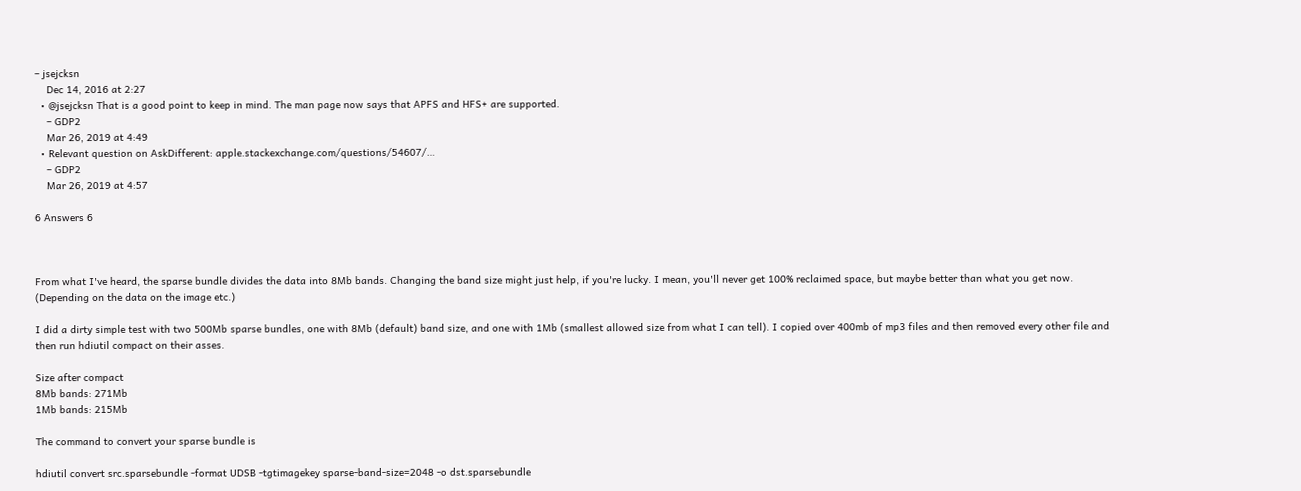– jsejcksn
    Dec 14, 2016 at 2:27
  • @jsejcksn That is a good point to keep in mind. The man page now says that APFS and HFS+ are supported.
    – GDP2
    Mar 26, 2019 at 4:49
  • Relevant question on AskDifferent: apple.stackexchange.com/questions/54607/…
    – GDP2
    Mar 26, 2019 at 4:57

6 Answers 6



From what I've heard, the sparse bundle divides the data into 8Mb bands. Changing the band size might just help, if you're lucky. I mean, you'll never get 100% reclaimed space, but maybe better than what you get now. (Depending on the data on the image etc.)

I did a dirty simple test with two 500Mb sparse bundles, one with 8Mb (default) band size, and one with 1Mb (smallest allowed size from what I can tell). I copied over 400mb of mp3 files and then removed every other file and then run hdiutil compact on their asses.

Size after compact
8Mb bands: 271Mb
1Mb bands: 215Mb

The command to convert your sparse bundle is

hdiutil convert src.sparsebundle -format UDSB -tgtimagekey sparse-band-size=2048 -o dst.sparsebundle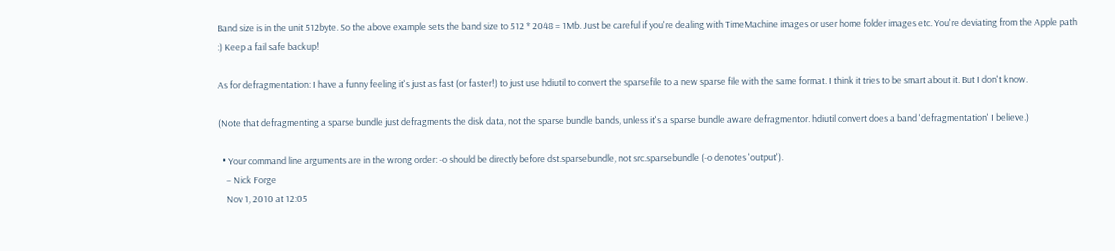Band size is in the unit 512byte. So the above example sets the band size to 512 * 2048 = 1Mb. Just be careful if you're dealing with TimeMachine images or user home folder images etc. You're deviating from the Apple path :) Keep a fail safe backup!

As for defragmentation: I have a funny feeling it's just as fast (or faster!) to just use hdiutil to convert the sparsefile to a new sparse file with the same format. I think it tries to be smart about it. But I don't know.

(Note that defragmenting a sparse bundle just defragments the disk data, not the sparse bundle bands, unless it's a sparse bundle aware defragmentor. hdiutil convert does a band 'defragmentation' I believe.)

  • Your command line arguments are in the wrong order: -o should be directly before dst.sparsebundle, not src.sparsebundle (-o denotes 'output').
    – Nick Forge
    Nov 1, 2010 at 12:05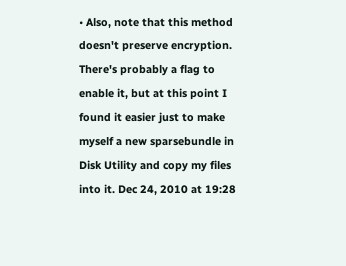• Also, note that this method doesn't preserve encryption. There's probably a flag to enable it, but at this point I found it easier just to make myself a new sparsebundle in Disk Utility and copy my files into it. Dec 24, 2010 at 19:28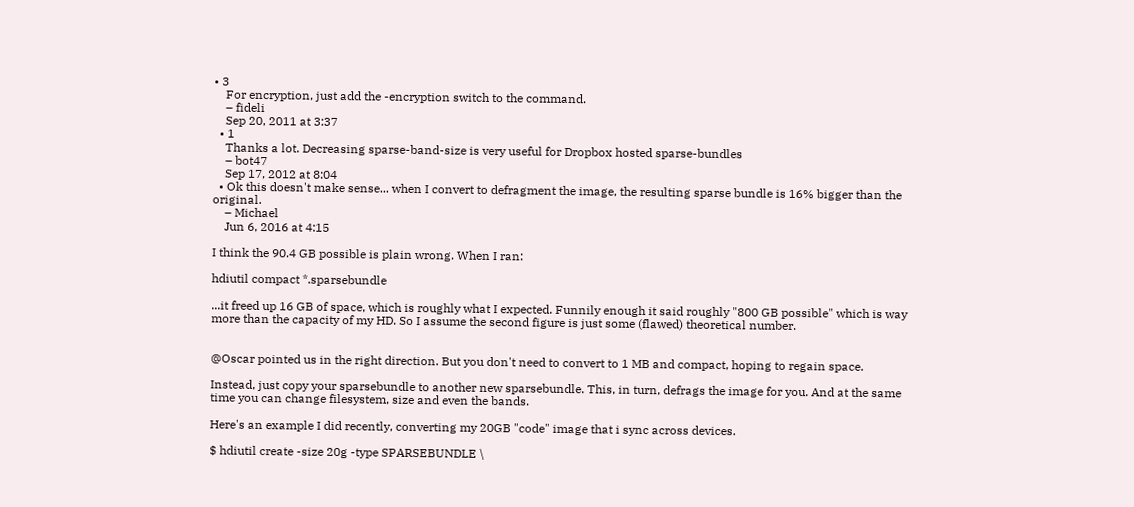• 3
    For encryption, just add the -encryption switch to the command.
    – fideli
    Sep 20, 2011 at 3:37
  • 1
    Thanks a lot. Decreasing sparse-band-size is very useful for Dropbox hosted sparse-bundles
    – bot47
    Sep 17, 2012 at 8:04
  • Ok this doesn't make sense... when I convert to defragment the image, the resulting sparse bundle is 16% bigger than the original.
    – Michael
    Jun 6, 2016 at 4:15

I think the 90.4 GB possible is plain wrong. When I ran:

hdiutil compact *.sparsebundle

...it freed up 16 GB of space, which is roughly what I expected. Funnily enough it said roughly "800 GB possible" which is way more than the capacity of my HD. So I assume the second figure is just some (flawed) theoretical number.


@Oscar pointed us in the right direction. But you don't need to convert to 1 MB and compact, hoping to regain space.

Instead, just copy your sparsebundle to another new sparsebundle. This, in turn, defrags the image for you. And at the same time you can change filesystem, size and even the bands.

Here's an example I did recently, converting my 20GB "code" image that i sync across devices.

$ hdiutil create -size 20g -type SPARSEBUNDLE \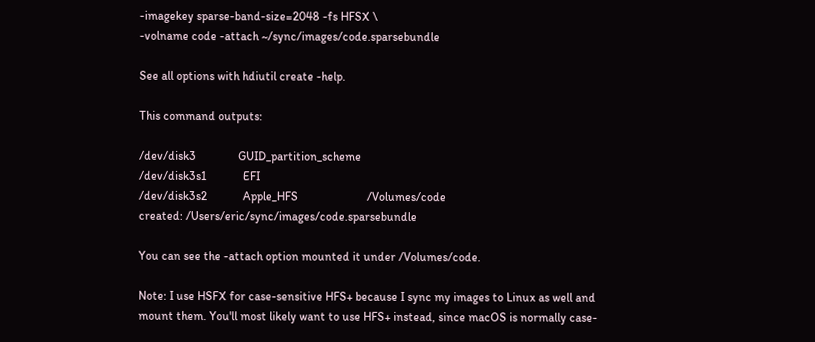-imagekey sparse-band-size=2048 -fs HFSX \
-volname code -attach ~/sync/images/code.sparsebundle

See all options with hdiutil create -help.

This command outputs:

/dev/disk3              GUID_partition_scheme
/dev/disk3s1            EFI
/dev/disk3s2            Apple_HFS                       /Volumes/code
created: /Users/eric/sync/images/code.sparsebundle

You can see the -attach option mounted it under /Volumes/code.

Note: I use HSFX for case-sensitive HFS+ because I sync my images to Linux as well and mount them. You'll most likely want to use HFS+ instead, since macOS is normally case-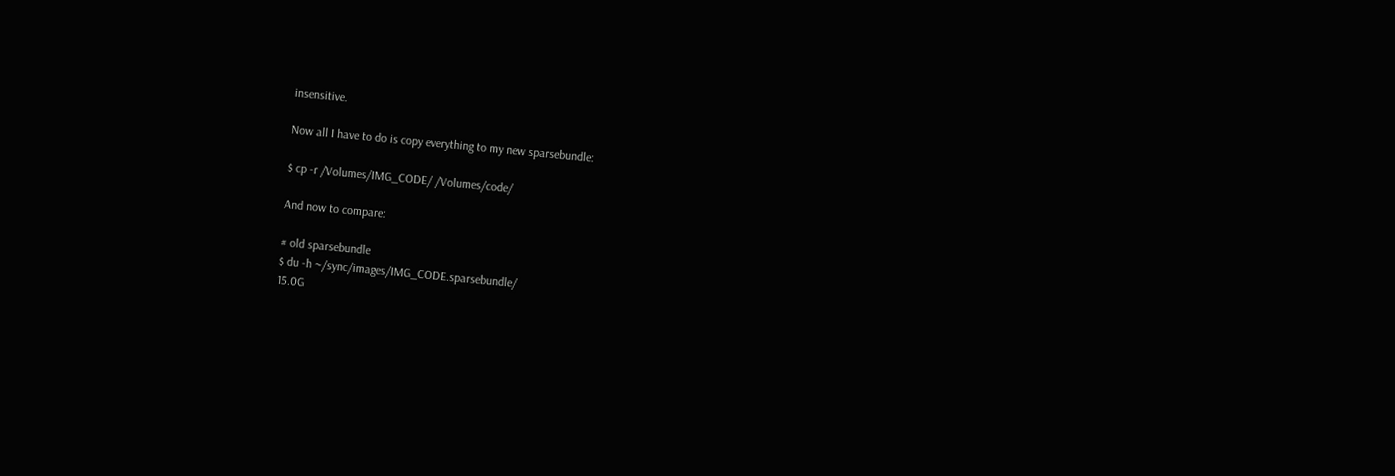insensitive.

Now all I have to do is copy everything to my new sparsebundle:

$ cp -r /Volumes/IMG_CODE/ /Volumes/code/

And now to compare:

# old sparsebundle
$ du -h ~/sync/images/IMG_CODE.sparsebundle/
15.0G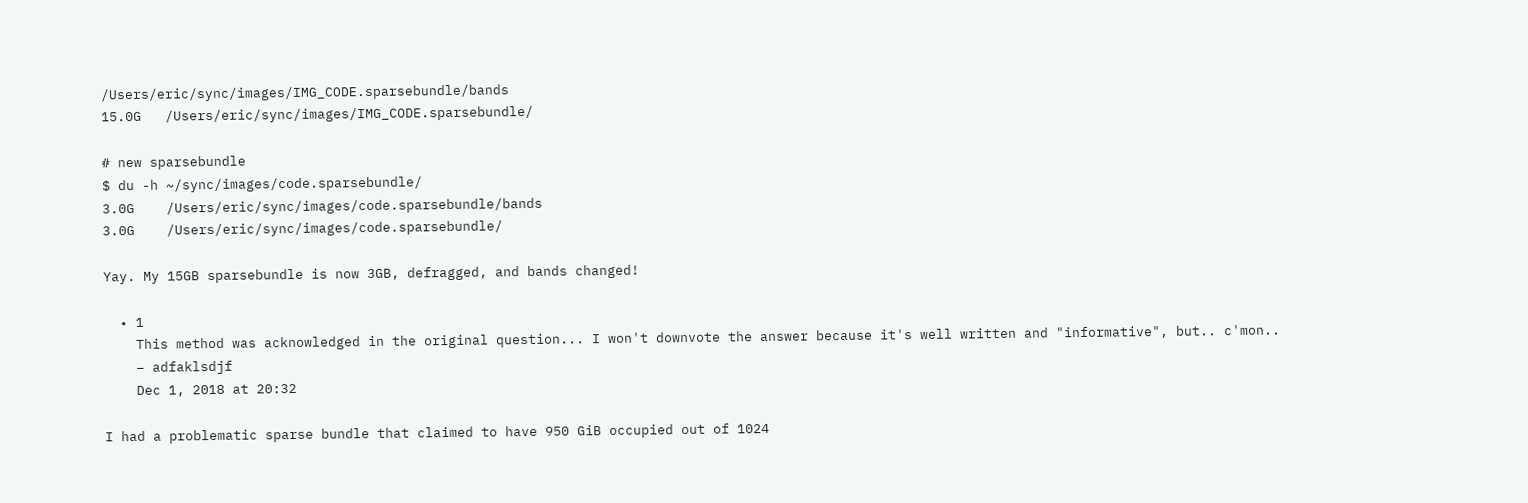/Users/eric/sync/images/IMG_CODE.sparsebundle/bands
15.0G   /Users/eric/sync/images/IMG_CODE.sparsebundle/

# new sparsebundle
$ du -h ~/sync/images/code.sparsebundle/
3.0G    /Users/eric/sync/images/code.sparsebundle/bands
3.0G    /Users/eric/sync/images/code.sparsebundle/

Yay. My 15GB sparsebundle is now 3GB, defragged, and bands changed!

  • 1
    This method was acknowledged in the original question... I won't downvote the answer because it's well written and "informative", but.. c'mon..
    – adfaklsdjf
    Dec 1, 2018 at 20:32

I had a problematic sparse bundle that claimed to have 950 GiB occupied out of 1024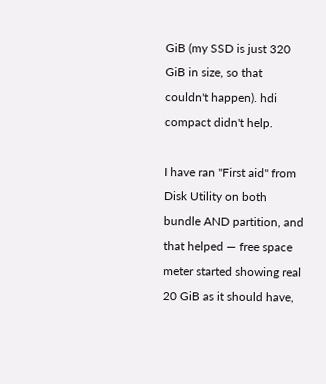GiB (my SSD is just 320 GiB in size, so that couldn't happen). hdi compact didn't help.

I have ran "First aid" from Disk Utility on both bundle AND partition, and that helped — free space meter started showing real 20 GiB as it should have,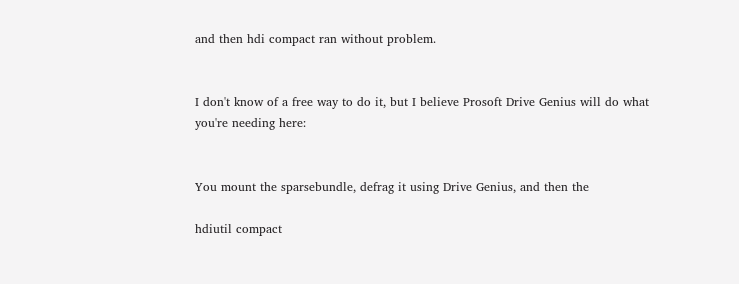and then hdi compact ran without problem.


I don't know of a free way to do it, but I believe Prosoft Drive Genius will do what you're needing here:


You mount the sparsebundle, defrag it using Drive Genius, and then the

hdiutil compact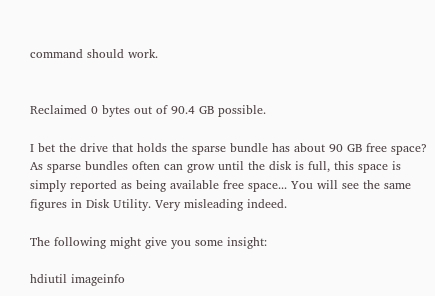command should work.


Reclaimed 0 bytes out of 90.4 GB possible.

I bet the drive that holds the sparse bundle has about 90 GB free space? As sparse bundles often can grow until the disk is full, this space is simply reported as being available free space... You will see the same figures in Disk Utility. Very misleading indeed.

The following might give you some insight:

hdiutil imageinfo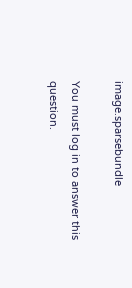image.sparsebundle

You must log in to answer this question.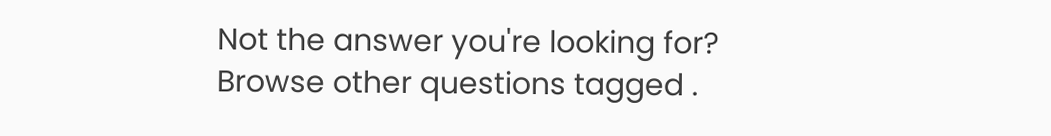Not the answer you're looking for? Browse other questions tagged .